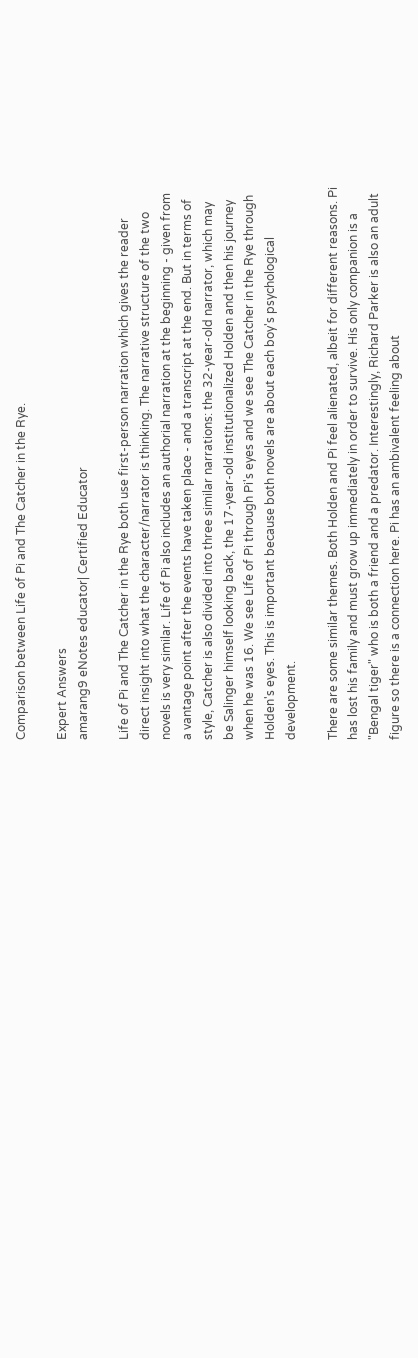Comparison between Life of Pi and The Catcher in the Rye.

Expert Answers
amarang9 eNotes educator| Certified Educator

Life of Pi and The Catcher in the Rye both use first-person narration which gives the reader direct insight into what the character/narrator is thinking. The narrative structure of the two novels is very similar. Life of Pi also includes an authorial narration at the beginning - given from a vantage point after the events have taken place - and a transcript at the end. But in terms of style, Catcher is also divided into three similar narrations: the 32-year-old narrator, which may be Salinger himself looking back, the 17-year-old institutionalized Holden and then his journey when he was 16. We see Life of Pi through Pi's eyes and we see The Catcher in the Rye through Holden's eyes. This is important because both novels are about each boy's psychological development.

There are some similar themes. Both Holden and Pi feel alienated, albeit for different reasons. Pi has lost his family and must grow up immediately in order to survive. His only companion is a "Bengal tiger" who is both a friend and a predator. Interestingly, Richard Parker is also an adult figure so there is a connection here. Pi has an ambivalent feeling about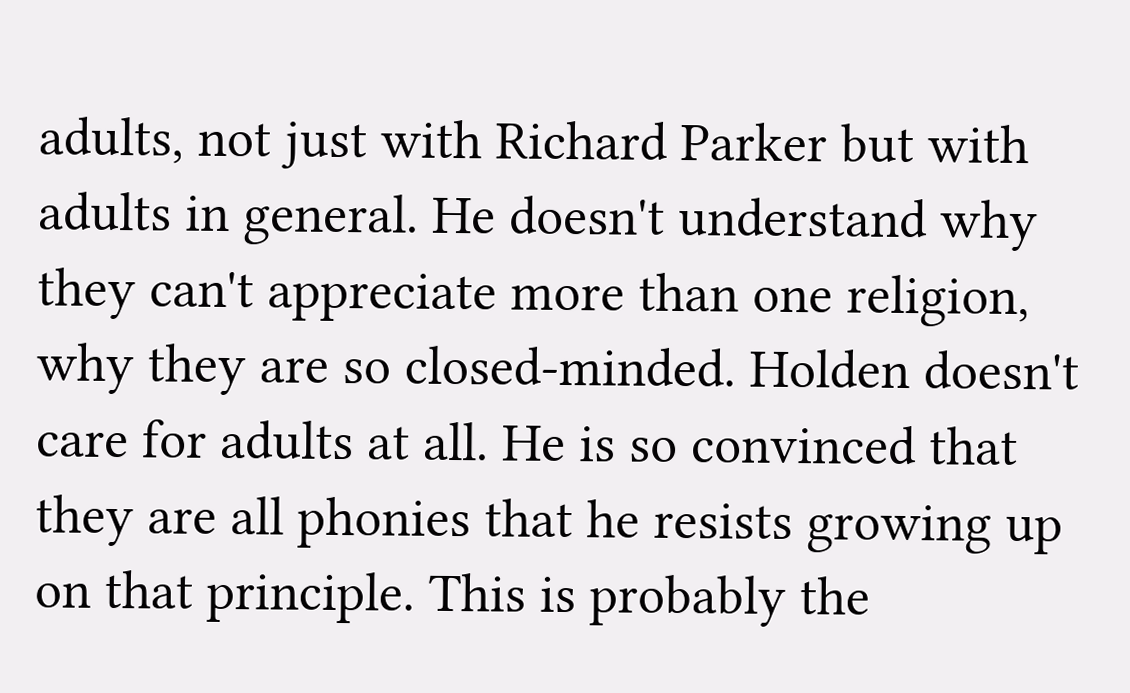adults, not just with Richard Parker but with adults in general. He doesn't understand why they can't appreciate more than one religion, why they are so closed-minded. Holden doesn't care for adults at all. He is so convinced that they are all phonies that he resists growing up on that principle. This is probably the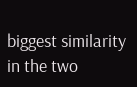biggest similarity in the two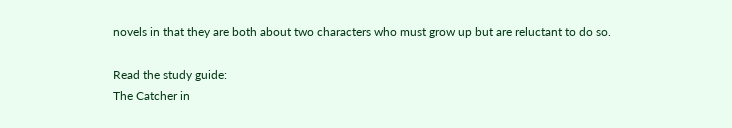novels in that they are both about two characters who must grow up but are reluctant to do so.

Read the study guide:
The Catcher in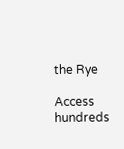the Rye

Access hundreds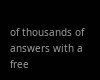of thousands of answers with a free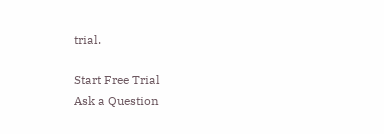trial.

Start Free Trial
Ask a Question